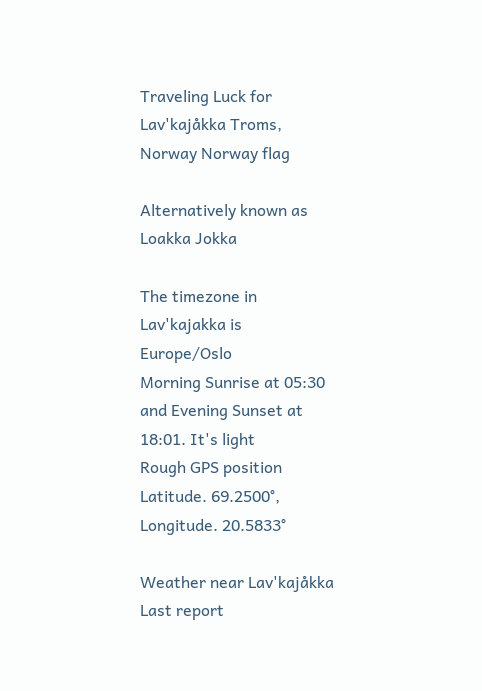Traveling Luck for Lav'kajåkka Troms, Norway Norway flag

Alternatively known as Loakka Jokka

The timezone in Lav'kajakka is Europe/Oslo
Morning Sunrise at 05:30 and Evening Sunset at 18:01. It's light
Rough GPS position Latitude. 69.2500°, Longitude. 20.5833°

Weather near Lav'kajåkka Last report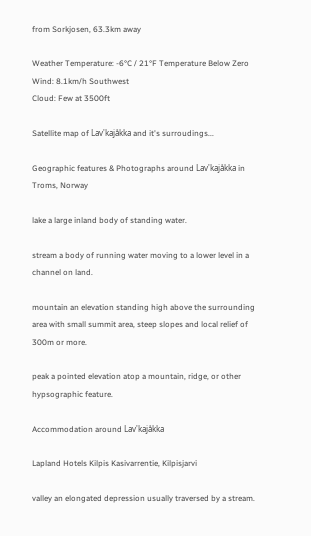from Sorkjosen, 63.3km away

Weather Temperature: -6°C / 21°F Temperature Below Zero
Wind: 8.1km/h Southwest
Cloud: Few at 3500ft

Satellite map of Lav'kajåkka and it's surroudings...

Geographic features & Photographs around Lav'kajåkka in Troms, Norway

lake a large inland body of standing water.

stream a body of running water moving to a lower level in a channel on land.

mountain an elevation standing high above the surrounding area with small summit area, steep slopes and local relief of 300m or more.

peak a pointed elevation atop a mountain, ridge, or other hypsographic feature.

Accommodation around Lav'kajåkka

Lapland Hotels Kilpis Kasivarrentie, Kilpisjarvi

valley an elongated depression usually traversed by a stream.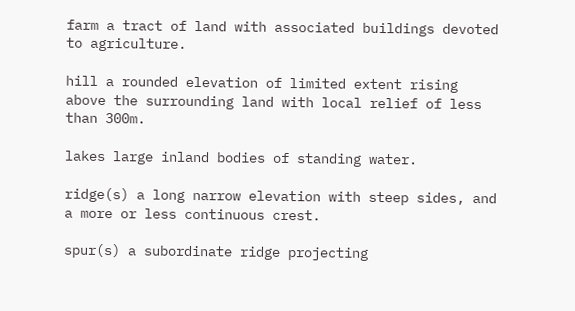farm a tract of land with associated buildings devoted to agriculture.

hill a rounded elevation of limited extent rising above the surrounding land with local relief of less than 300m.

lakes large inland bodies of standing water.

ridge(s) a long narrow elevation with steep sides, and a more or less continuous crest.

spur(s) a subordinate ridge projecting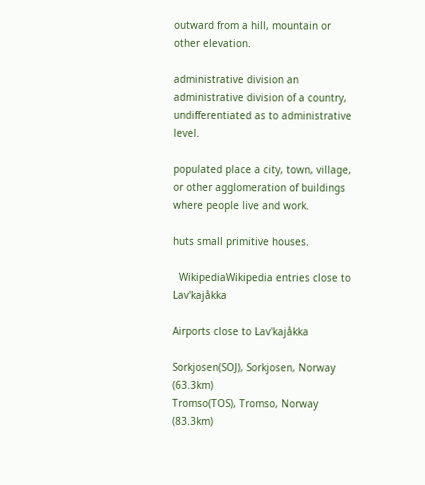outward from a hill, mountain or other elevation.

administrative division an administrative division of a country, undifferentiated as to administrative level.

populated place a city, town, village, or other agglomeration of buildings where people live and work.

huts small primitive houses.

  WikipediaWikipedia entries close to Lav'kajåkka

Airports close to Lav'kajåkka

Sorkjosen(SOJ), Sorkjosen, Norway (63.3km)
Tromso(TOS), Tromso, Norway (83.3km)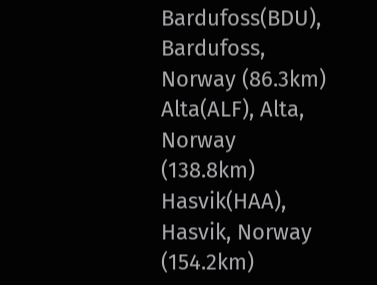Bardufoss(BDU), Bardufoss, Norway (86.3km)
Alta(ALF), Alta, Norway (138.8km)
Hasvik(HAA), Hasvik, Norway (154.2km)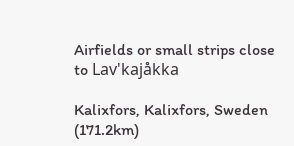Airfields or small strips close to Lav'kajåkka

Kalixfors, Kalixfors, Sweden (171.2km)